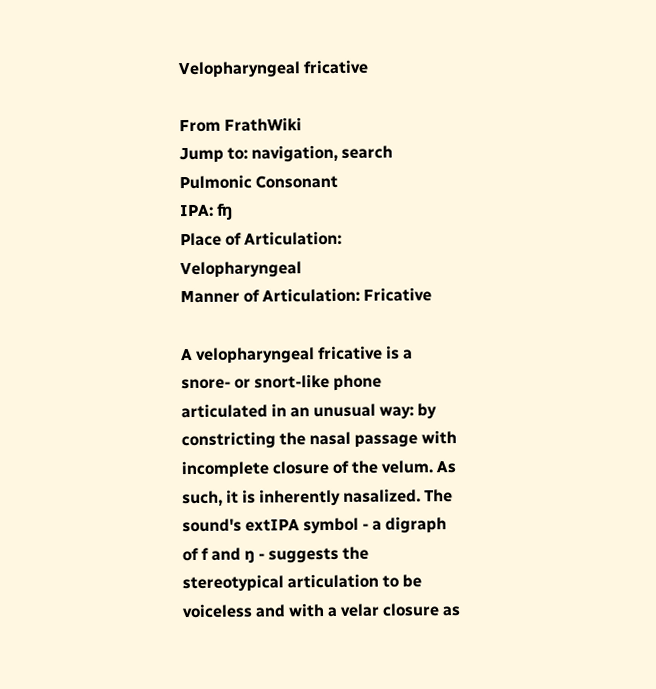Velopharyngeal fricative

From FrathWiki
Jump to: navigation, search
Pulmonic Consonant
IPA: ʩ
Place of Articulation: Velopharyngeal
Manner of Articulation: Fricative

A velopharyngeal fricative is a snore- or snort-like phone articulated in an unusual way: by constricting the nasal passage with incomplete closure of the velum. As such, it is inherently nasalized. The sound's extIPA symbol - a digraph of f and ŋ - suggests the stereotypical articulation to be voiceless and with a velar closure as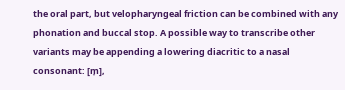the oral part, but velopharyngeal friction can be combined with any phonation and buccal stop. A possible way to transcribe other variants may be appending a lowering diacritic to a nasal consonant: [m̞],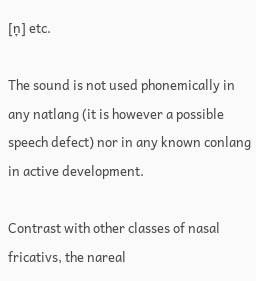[n̞] etc.

The sound is not used phonemically in any natlang (it is however a possible speech defect) nor in any known conlang in active development.

Contrast with other classes of nasal fricativs, the nareal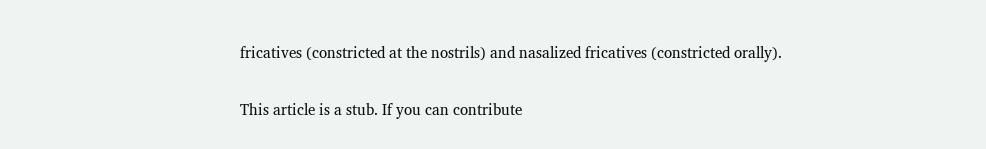fricatives (constricted at the nostrils) and nasalized fricatives (constricted orally).

This article is a stub. If you can contribute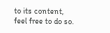to its content, feel free to do so.